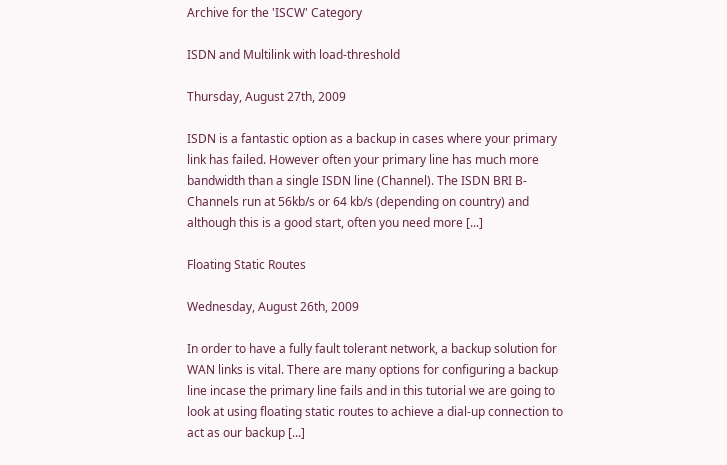Archive for the 'ISCW' Category

ISDN and Multilink with load-threshold

Thursday, August 27th, 2009

ISDN is a fantastic option as a backup in cases where your primary link has failed. However often your primary line has much more bandwidth than a single ISDN line (Channel). The ISDN BRI B-Channels run at 56kb/s or 64 kb/s (depending on country) and although this is a good start, often you need more [...]

Floating Static Routes

Wednesday, August 26th, 2009

In order to have a fully fault tolerant network, a backup solution for WAN links is vital. There are many options for configuring a backup line incase the primary line fails and in this tutorial we are going to look at using floating static routes to achieve a dial-up connection to act as our backup [...]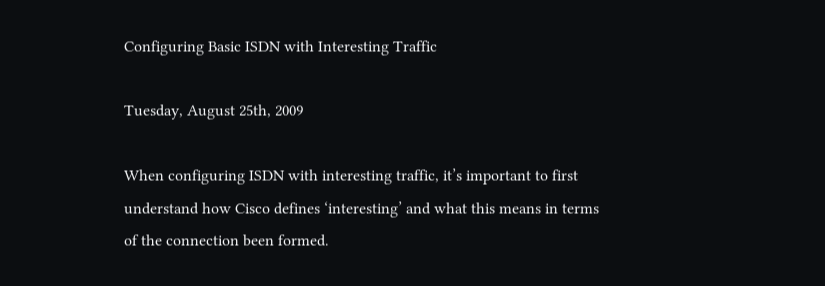Configuring Basic ISDN with Interesting Traffic

Tuesday, August 25th, 2009

When configuring ISDN with interesting traffic, it’s important to first understand how Cisco defines ‘interesting’ and what this means in terms of the connection been formed.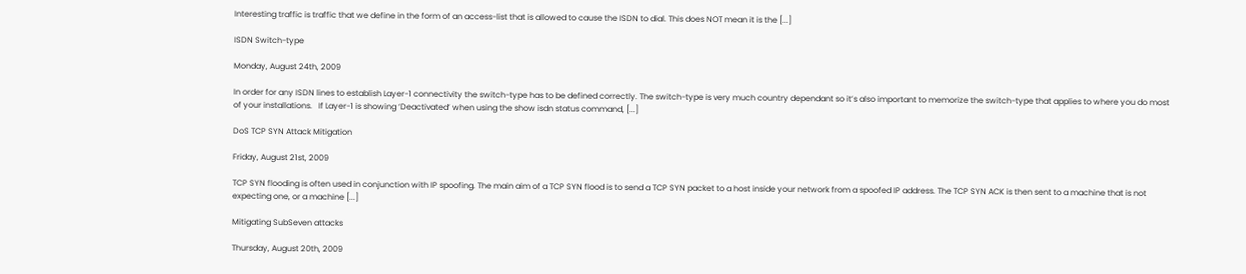Interesting traffic is traffic that we define in the form of an access-list that is allowed to cause the ISDN to dial. This does NOT mean it is the [...]

ISDN Switch-type

Monday, August 24th, 2009

In order for any ISDN lines to establish Layer-1 connectivity the switch-type has to be defined correctly. The switch-type is very much country dependant so it’s also important to memorize the switch-type that applies to where you do most of your installations.   If Layer-1 is showing ‘Deactivated’ when using the show isdn status command, [...]

DoS TCP SYN Attack Mitigation

Friday, August 21st, 2009

TCP SYN flooding is often used in conjunction with IP spoofing. The main aim of a TCP SYN flood is to send a TCP SYN packet to a host inside your network from a spoofed IP address. The TCP SYN ACK is then sent to a machine that is not expecting one, or a machine [...]

Mitigating SubSeven attacks

Thursday, August 20th, 2009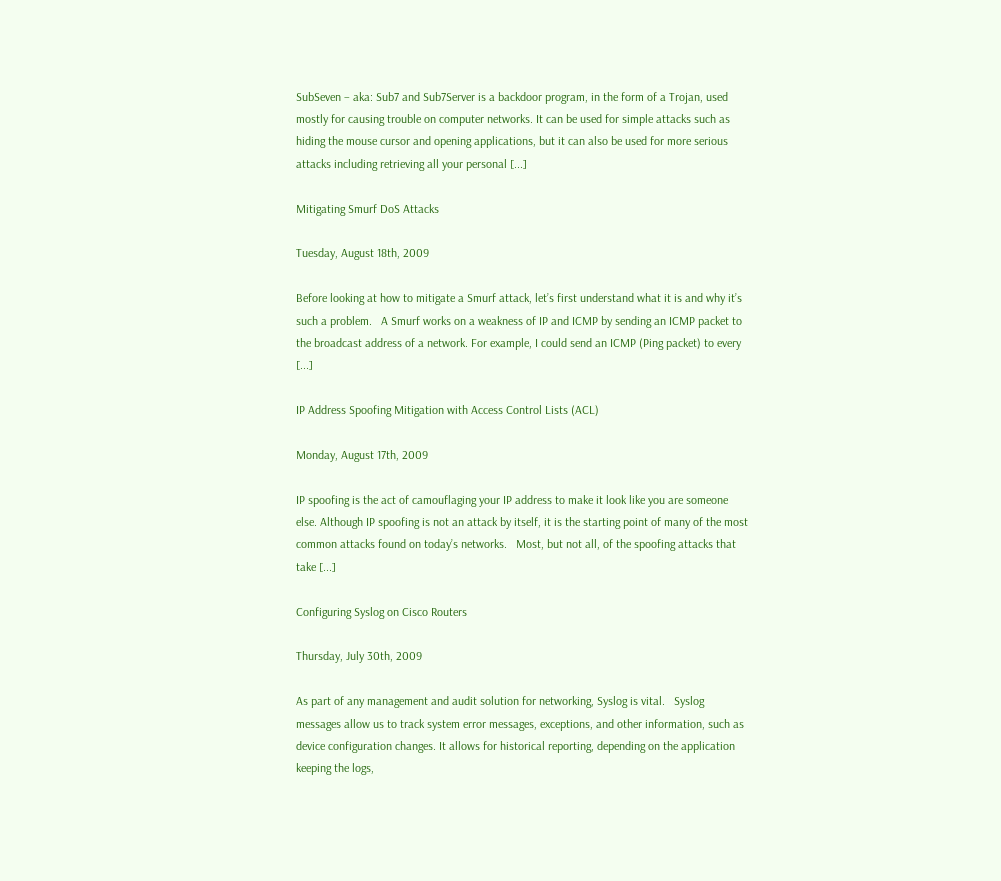SubSeven – aka: Sub7 and Sub7Server is a backdoor program, in the form of a Trojan, used mostly for causing trouble on computer networks. It can be used for simple attacks such as hiding the mouse cursor and opening applications, but it can also be used for more serious attacks including retrieving all your personal [...]

Mitigating Smurf DoS Attacks

Tuesday, August 18th, 2009

Before looking at how to mitigate a Smurf attack, let’s first understand what it is and why it’s such a problem.   A Smurf works on a weakness of IP and ICMP by sending an ICMP packet to the broadcast address of a network. For example, I could send an ICMP (Ping packet) to every [...]

IP Address Spoofing Mitigation with Access Control Lists (ACL)

Monday, August 17th, 2009

IP spoofing is the act of camouflaging your IP address to make it look like you are someone else. Although IP spoofing is not an attack by itself, it is the starting point of many of the most common attacks found on today’s networks.   Most, but not all, of the spoofing attacks that take [...]

Configuring Syslog on Cisco Routers

Thursday, July 30th, 2009

As part of any management and audit solution for networking, Syslog is vital.   Syslog messages allow us to track system error messages, exceptions, and other information, such as device configuration changes. It allows for historical reporting, depending on the application keeping the logs,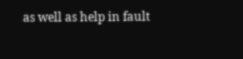as well as help in fault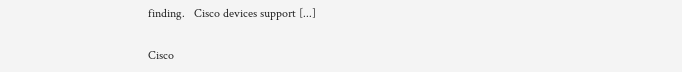finding.   Cisco devices support [...]

Cisco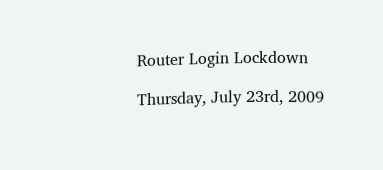Router Login Lockdown

Thursday, July 23rd, 2009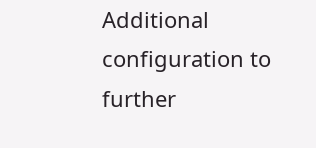Additional configuration to further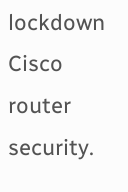lockdown Cisco router security.